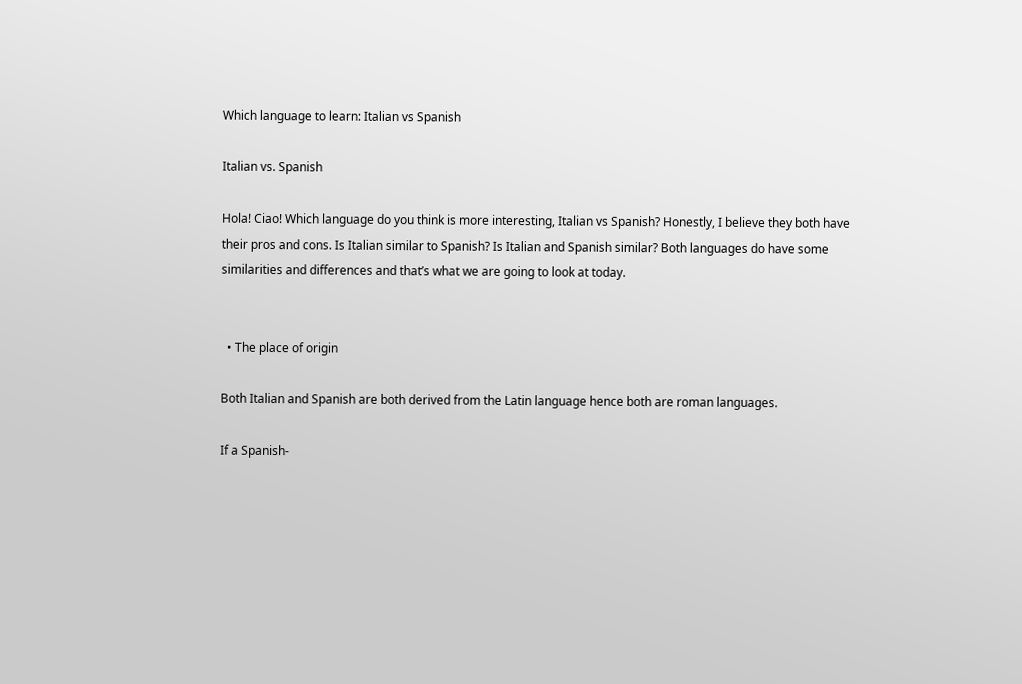Which language to learn: Italian vs Spanish

Italian vs. Spanish

Hola! Ciao! Which language do you think is more interesting, Italian vs Spanish? Honestly, I believe they both have their pros and cons. Is Italian similar to Spanish? Is Italian and Spanish similar? Both languages do have some similarities and differences and that’s what we are going to look at today.


  • The place of origin

Both Italian and Spanish are both derived from the Latin language hence both are roman languages.

If a Spanish-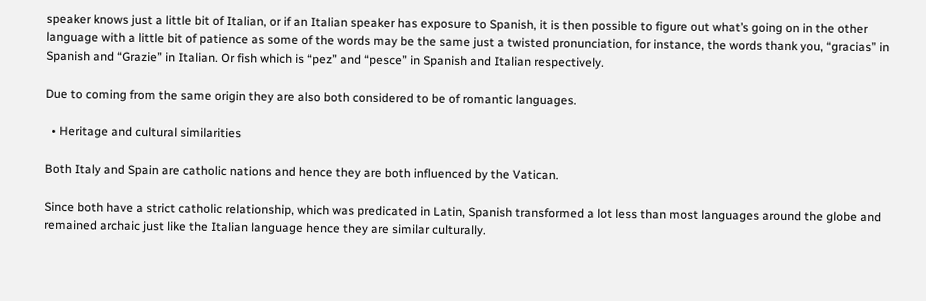speaker knows just a little bit of Italian, or if an Italian speaker has exposure to Spanish, it is then possible to figure out what’s going on in the other language with a little bit of patience as some of the words may be the same just a twisted pronunciation, for instance, the words thank you, “gracias” in Spanish and “Grazie” in Italian. Or fish which is “pez” and “pesce” in Spanish and Italian respectively.

Due to coming from the same origin they are also both considered to be of romantic languages.

  • Heritage and cultural similarities

Both Italy and Spain are catholic nations and hence they are both influenced by the Vatican.

Since both have a strict catholic relationship, which was predicated in Latin, Spanish transformed a lot less than most languages around the globe and remained archaic just like the Italian language hence they are similar culturally.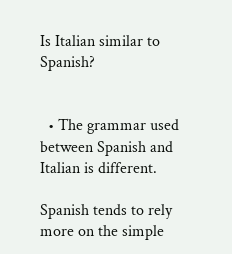Is Italian similar to Spanish?


  • The grammar used between Spanish and Italian is different.

Spanish tends to rely more on the simple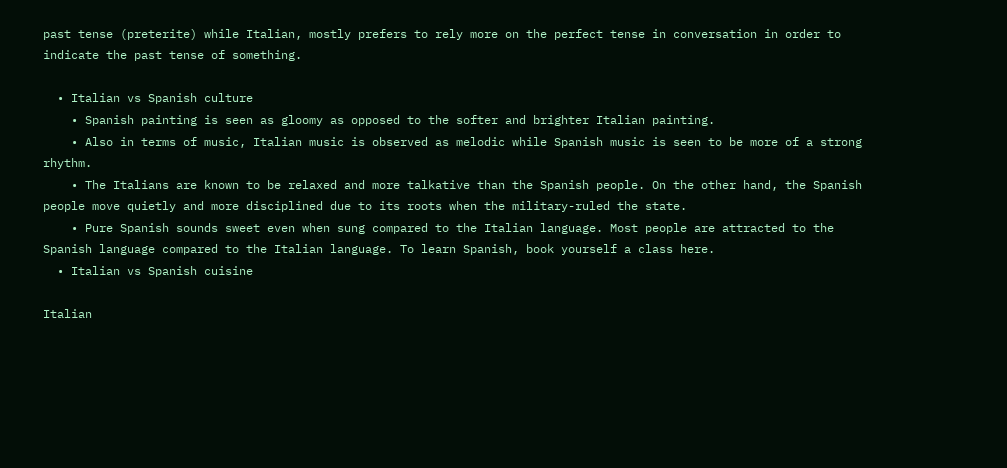past tense (preterite) while Italian, mostly prefers to rely more on the perfect tense in conversation in order to indicate the past tense of something.

  • Italian vs Spanish culture
    • Spanish painting is seen as gloomy as opposed to the softer and brighter Italian painting.
    • Also in terms of music, Italian music is observed as melodic while Spanish music is seen to be more of a strong rhythm.
    • The Italians are known to be relaxed and more talkative than the Spanish people. On the other hand, the Spanish people move quietly and more disciplined due to its roots when the military-ruled the state.
    • Pure Spanish sounds sweet even when sung compared to the Italian language. Most people are attracted to the Spanish language compared to the Italian language. To learn Spanish, book yourself a class here.
  • Italian vs Spanish cuisine

Italian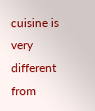cuisine is very different from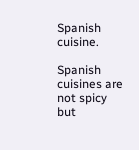Spanish cuisine.

Spanish cuisines are not spicy but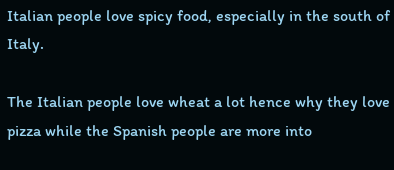Italian people love spicy food, especially in the south of Italy.

The Italian people love wheat a lot hence why they love pizza while the Spanish people are more into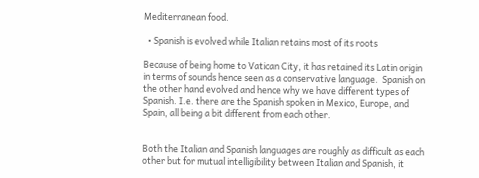Mediterranean food.

  • Spanish is evolved while Italian retains most of its roots

Because of being home to Vatican City, it has retained its Latin origin in terms of sounds hence seen as a conservative language.  Spanish on the other hand evolved and hence why we have different types of Spanish. I.e. there are the Spanish spoken in Mexico, Europe, and Spain, all being a bit different from each other.


Both the Italian and Spanish languages are roughly as difficult as each other but for mutual intelligibility between Italian and Spanish, it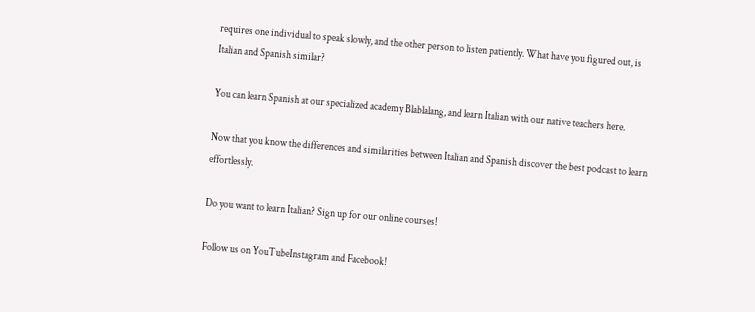requires one individual to speak slowly, and the other person to listen patiently. What have you figured out, is Italian and Spanish similar?

You can learn Spanish at our specialized academy Blablalang, and learn Italian with our native teachers here.

Now that you know the differences and similarities between Italian and Spanish discover the best podcast to learn effortlessly.

Do you want to learn Italian? Sign up for our online courses!

Follow us on YouTubeInstagram and Facebook!